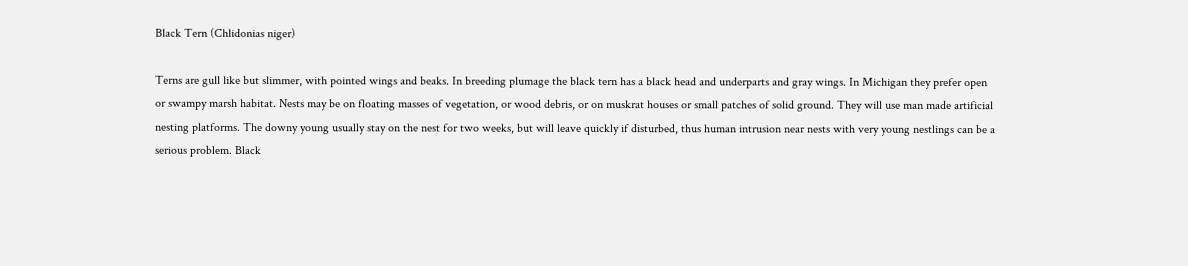Black Tern (Chlidonias niger)

Terns are gull like but slimmer, with pointed wings and beaks. In breeding plumage the black tern has a black head and underparts and gray wings. In Michigan they prefer open or swampy marsh habitat. Nests may be on floating masses of vegetation, or wood debris, or on muskrat houses or small patches of solid ground. They will use man made artificial nesting platforms. The downy young usually stay on the nest for two weeks, but will leave quickly if disturbed, thus human intrusion near nests with very young nestlings can be a serious problem. Black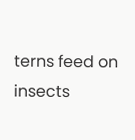terns feed on insects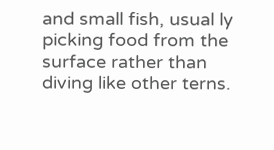and small fish, usual ly picking food from the surface rather than diving like other terns.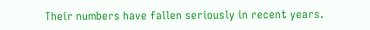Their numbers have fallen seriously in recent years.